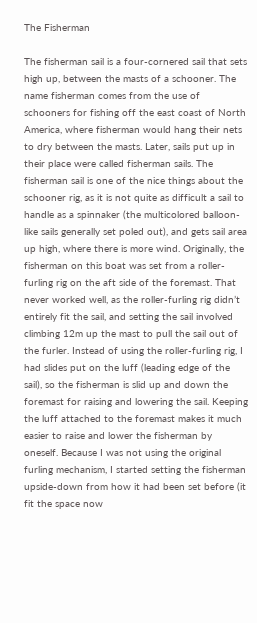The Fisherman

The fisherman sail is a four-cornered sail that sets high up, between the masts of a schooner. The name fisherman comes from the use of schooners for fishing off the east coast of North America, where fisherman would hang their nets to dry between the masts. Later, sails put up in their place were called fisherman sails. The fisherman sail is one of the nice things about the schooner rig, as it is not quite as difficult a sail to handle as a spinnaker (the multicolored balloon-like sails generally set poled out), and gets sail area up high, where there is more wind. Originally, the fisherman on this boat was set from a roller-furling rig on the aft side of the foremast. That never worked well, as the roller-furling rig didn’t entirely fit the sail, and setting the sail involved climbing 12m up the mast to pull the sail out of the furler. Instead of using the roller-furling rig, I had slides put on the luff (leading edge of the sail), so the fisherman is slid up and down the foremast for raising and lowering the sail. Keeping the luff attached to the foremast makes it much easier to raise and lower the fisherman by oneself. Because I was not using the original furling mechanism, I started setting the fisherman upside-down from how it had been set before (it fit the space now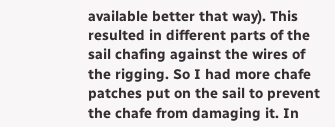available better that way). This resulted in different parts of the sail chafing against the wires of the rigging. So I had more chafe patches put on the sail to prevent the chafe from damaging it. In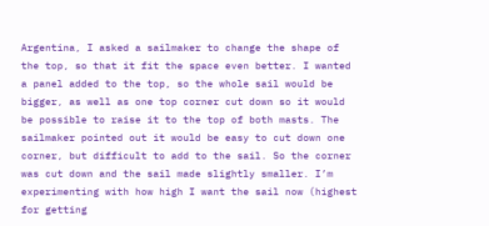Argentina, I asked a sailmaker to change the shape of the top, so that it fit the space even better. I wanted a panel added to the top, so the whole sail would be bigger, as well as one top corner cut down so it would be possible to raise it to the top of both masts. The sailmaker pointed out it would be easy to cut down one corner, but difficult to add to the sail. So the corner was cut down and the sail made slightly smaller. I’m experimenting with how high I want the sail now (highest for getting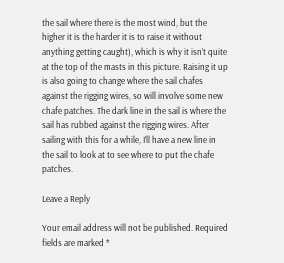the sail where there is the most wind, but the higher it is the harder it is to raise it without anything getting caught), which is why it isn’t quite at the top of the masts in this picture. Raising it up is also going to change where the sail chafes against the rigging wires, so will involve some new chafe patches. The dark line in the sail is where the sail has rubbed against the rigging wires. After sailing with this for a while, I’ll have a new line in the sail to look at to see where to put the chafe patches.

Leave a Reply

Your email address will not be published. Required fields are marked *